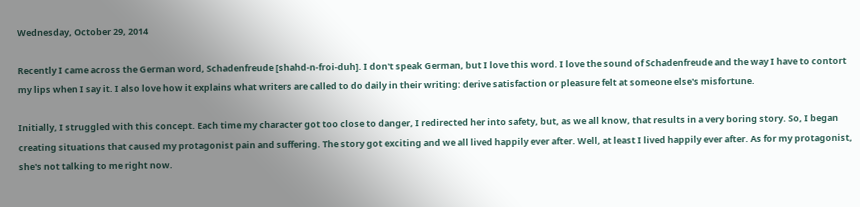Wednesday, October 29, 2014

Recently I came across the German word, Schadenfreude [shahd-n-froi-duh]. I don't speak German, but I love this word. I love the sound of Schadenfreude and the way I have to contort my lips when I say it. I also love how it explains what writers are called to do daily in their writing: derive satisfaction or pleasure felt at someone else's misfortune.

Initially, I struggled with this concept. Each time my character got too close to danger, I redirected her into safety, but, as we all know, that results in a very boring story. So, I began creating situations that caused my protagonist pain and suffering. The story got exciting and we all lived happily ever after. Well, at least I lived happily ever after. As for my protagonist, she's not talking to me right now.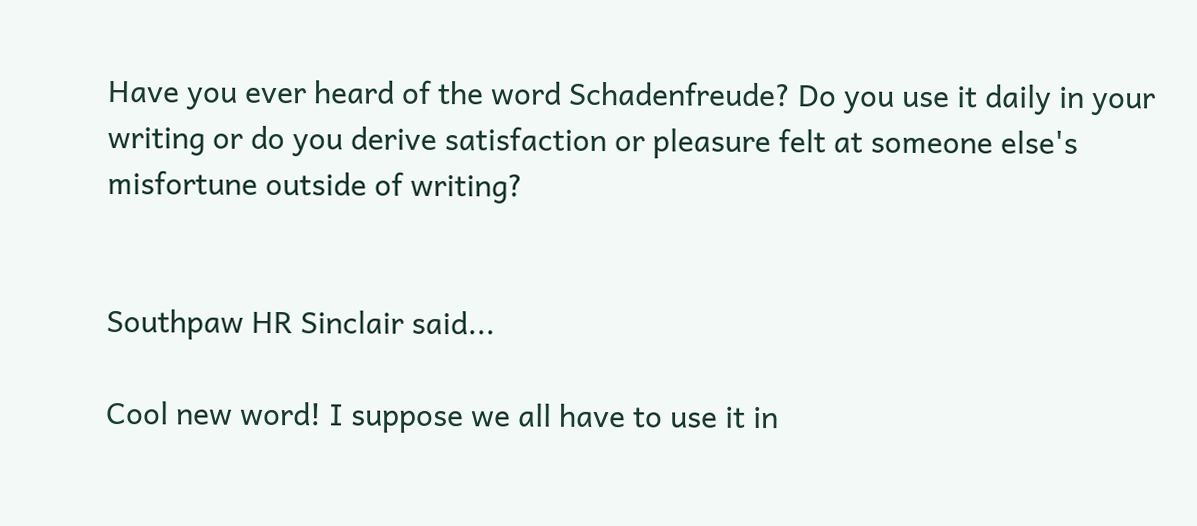Have you ever heard of the word Schadenfreude? Do you use it daily in your writing or do you derive satisfaction or pleasure felt at someone else's misfortune outside of writing?


Southpaw HR Sinclair said...

Cool new word! I suppose we all have to use it in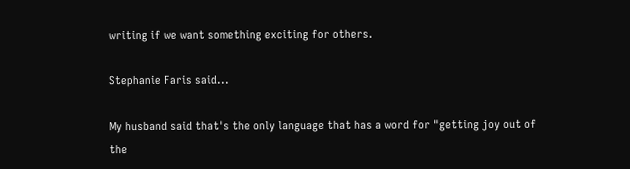writing if we want something exciting for others.

Stephanie Faris said...

My husband said that's the only language that has a word for "getting joy out of the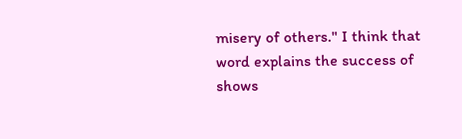misery of others." I think that word explains the success of shows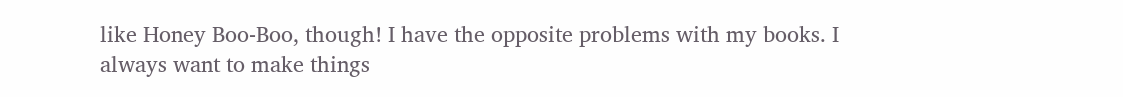like Honey Boo-Boo, though! I have the opposite problems with my books. I always want to make things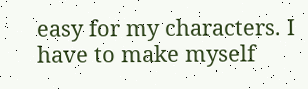easy for my characters. I have to make myself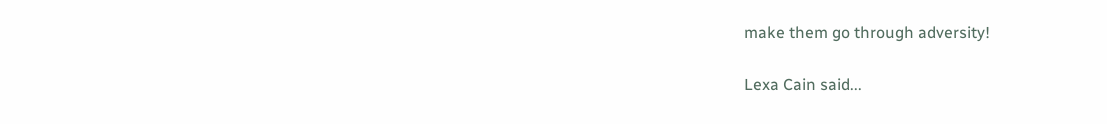make them go through adversity!

Lexa Cain said...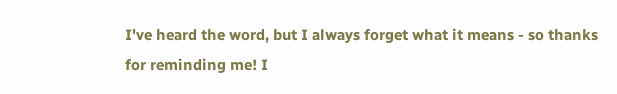I've heard the word, but I always forget what it means - so thanks for reminding me! I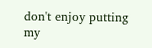don't enjoy putting my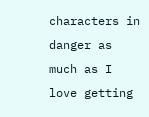characters in danger as much as I love getting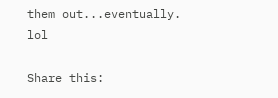them out...eventually. lol

Share this: